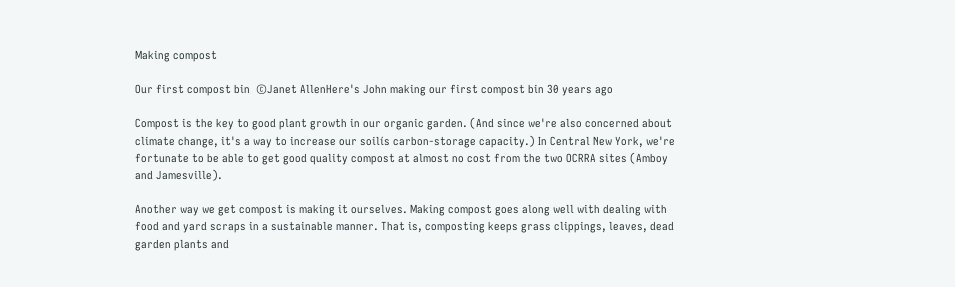Making compost

Our first compost bin  ©Janet AllenHere's John making our first compost bin 30 years ago

Compost is the key to good plant growth in our organic garden. (And since we're also concerned about climate change, it's a way to increase our soilís carbon-storage capacity.) In Central New York, we're fortunate to be able to get good quality compost at almost no cost from the two OCRRA sites (Amboy and Jamesville).

Another way we get compost is making it ourselves. Making compost goes along well with dealing with food and yard scraps in a sustainable manner. That is, composting keeps grass clippings, leaves, dead garden plants and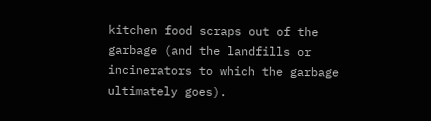kitchen food scraps out of the garbage (and the landfills or incinerators to which the garbage ultimately goes).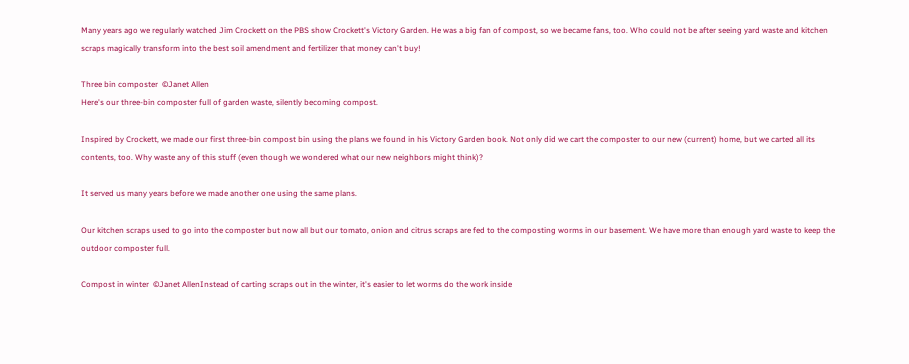Many years ago we regularly watched Jim Crockett on the PBS show Crockett's Victory Garden. He was a big fan of compost, so we became fans, too. Who could not be after seeing yard waste and kitchen scraps magically transform into the best soil amendment and fertilizer that money can't buy!

Three bin composter  ©Janet Allen
Here's our three-bin composter full of garden waste, silently becoming compost.

Inspired by Crockett, we made our first three-bin compost bin using the plans we found in his Victory Garden book. Not only did we cart the composter to our new (current) home, but we carted all its contents, too. Why waste any of this stuff (even though we wondered what our new neighbors might think)?

It served us many years before we made another one using the same plans.

Our kitchen scraps used to go into the composter but now all but our tomato, onion and citrus scraps are fed to the composting worms in our basement. We have more than enough yard waste to keep the outdoor composter full.

Compost in winter  ©Janet AllenInstead of carting scraps out in the winter, it's easier to let worms do the work inside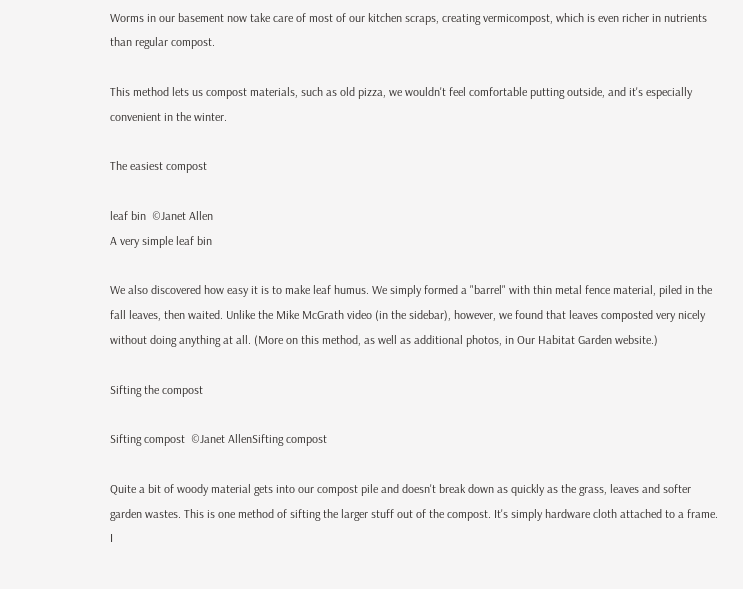Worms in our basement now take care of most of our kitchen scraps, creating vermicompost, which is even richer in nutrients than regular compost.

This method lets us compost materials, such as old pizza, we wouldn't feel comfortable putting outside, and it's especially convenient in the winter.

The easiest compost

leaf bin  ©Janet Allen
A very simple leaf bin

We also discovered how easy it is to make leaf humus. We simply formed a "barrel" with thin metal fence material, piled in the fall leaves, then waited. Unlike the Mike McGrath video (in the sidebar), however, we found that leaves composted very nicely without doing anything at all. (More on this method, as well as additional photos, in Our Habitat Garden website.)

Sifting the compost

Sifting compost  ©Janet AllenSifting compost

Quite a bit of woody material gets into our compost pile and doesn't break down as quickly as the grass, leaves and softer garden wastes. This is one method of sifting the larger stuff out of the compost. It's simply hardware cloth attached to a frame. I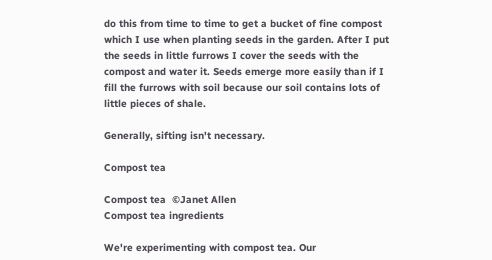do this from time to time to get a bucket of fine compost which I use when planting seeds in the garden. After I put the seeds in little furrows I cover the seeds with the compost and water it. Seeds emerge more easily than if I fill the furrows with soil because our soil contains lots of little pieces of shale.

Generally, sifting isn't necessary.

Compost tea

Compost tea  ©Janet Allen
Compost tea ingredients

We're experimenting with compost tea. Our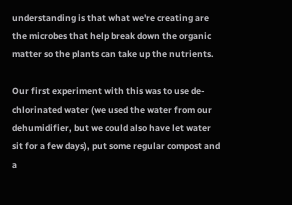understanding is that what we're creating are the microbes that help break down the organic matter so the plants can take up the nutrients.

Our first experiment with this was to use de-chlorinated water (we used the water from our dehumidifier, but we could also have let water sit for a few days), put some regular compost and a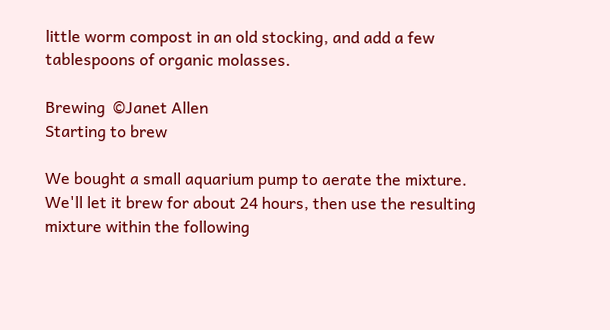little worm compost in an old stocking, and add a few tablespoons of organic molasses.

Brewing  ©Janet Allen
Starting to brew

We bought a small aquarium pump to aerate the mixture. We'll let it brew for about 24 hours, then use the resulting mixture within the following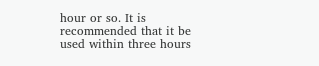hour or so. It is recommended that it be used within three hours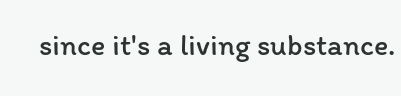since it's a living substance.